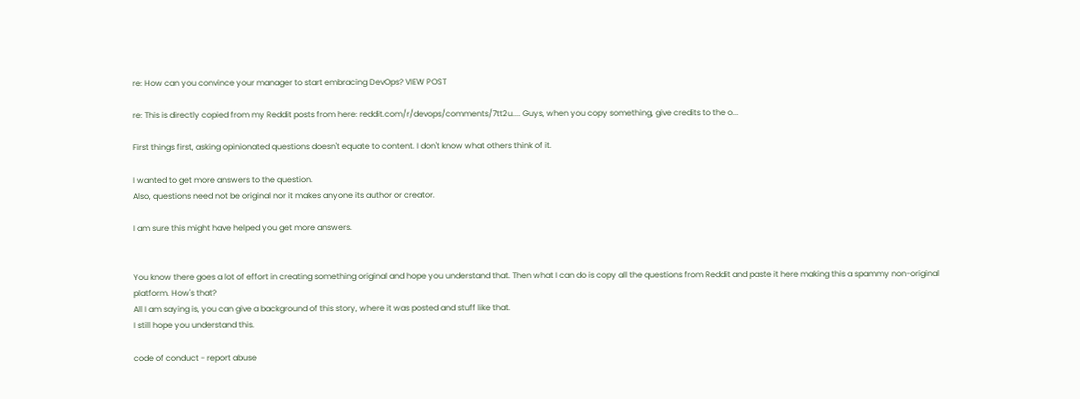re: How can you convince your manager to start embracing DevOps? VIEW POST

re: This is directly copied from my Reddit posts from here: reddit.com/r/devops/comments/7tt2u.... Guys, when you copy something, give credits to the o...

First things first, asking opinionated questions doesn't equate to content. I don't know what others think of it.

I wanted to get more answers to the question.
Also, questions need not be original nor it makes anyone its author or creator.

I am sure this might have helped you get more answers.


You know there goes a lot of effort in creating something original and hope you understand that. Then what I can do is copy all the questions from Reddit and paste it here making this a spammy non-original platform. How's that?
All I am saying is, you can give a background of this story, where it was posted and stuff like that.
I still hope you understand this.

code of conduct - report abuse